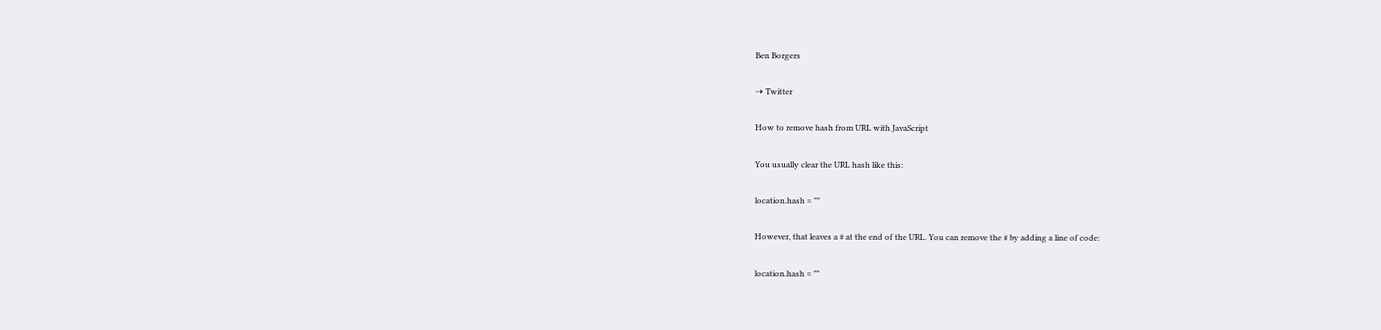Ben Borgers

⇢ Twitter

How to remove hash from URL with JavaScript

You usually clear the URL hash like this:

location.hash = ""

However, that leaves a # at the end of the URL. You can remove the # by adding a line of code:

location.hash = ""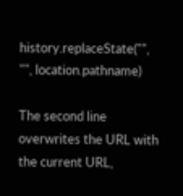history.replaceState("", "", location.pathname)

The second line overwrites the URL with the current URL,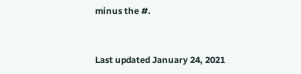minus the #.


Last updated January 24, 2021